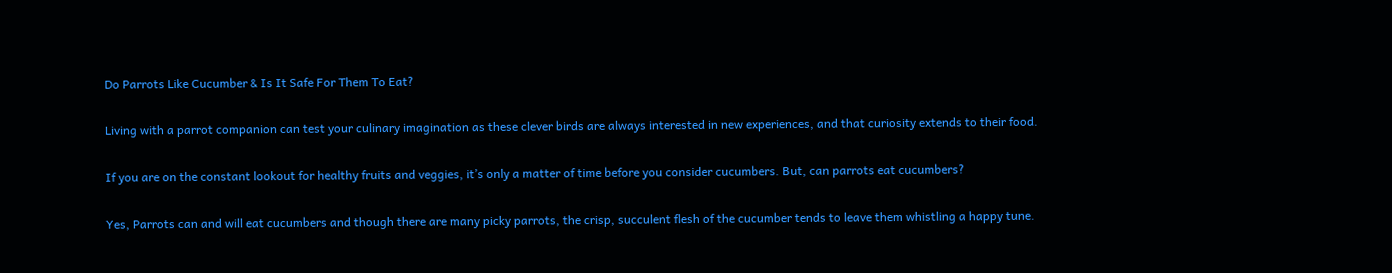Do Parrots Like Cucumber & Is It Safe For Them To Eat?

Living with a parrot companion can test your culinary imagination as these clever birds are always interested in new experiences, and that curiosity extends to their food.

If you are on the constant lookout for healthy fruits and veggies, it’s only a matter of time before you consider cucumbers. But, can parrots eat cucumbers?

Yes, Parrots can and will eat cucumbers and though there are many picky parrots, the crisp, succulent flesh of the cucumber tends to leave them whistling a happy tune.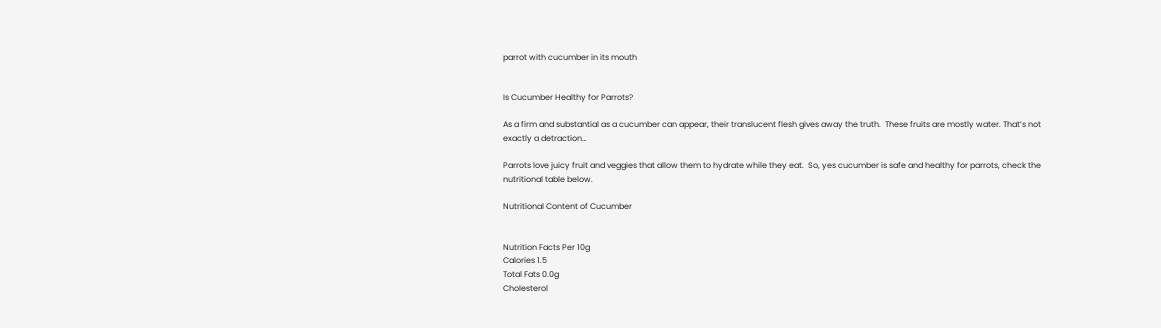parrot with cucumber in its mouth


Is Cucumber Healthy for Parrots?

As a firm and substantial as a cucumber can appear, their translucent flesh gives away the truth.  These fruits are mostly water. That’s not exactly a detraction…

Parrots love juicy fruit and veggies that allow them to hydrate while they eat.  So, yes cucumber is safe and healthy for parrots, check the nutritional table below.

Nutritional Content of Cucumber


Nutrition Facts Per 10g
Calories 1.5
Total Fats 0.0g
Cholesterol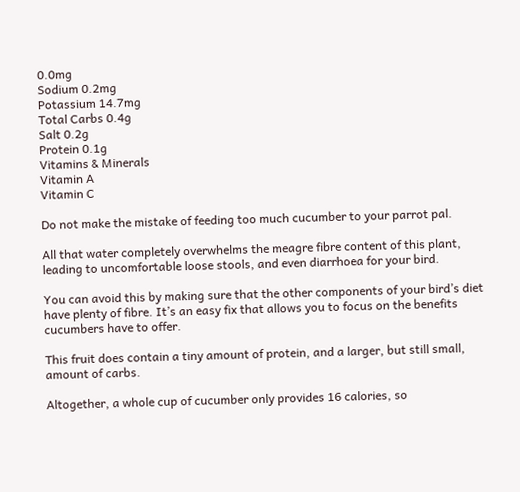0.0mg
Sodium 0.2mg
Potassium 14.7mg
Total Carbs 0.4g
Salt 0.2g
Protein 0.1g
Vitamins & Minerals
Vitamin A
Vitamin C

Do not make the mistake of feeding too much cucumber to your parrot pal.

All that water completely overwhelms the meagre fibre content of this plant, leading to uncomfortable loose stools, and even diarrhoea for your bird.

You can avoid this by making sure that the other components of your bird’s diet have plenty of fibre. It’s an easy fix that allows you to focus on the benefits cucumbers have to offer.

This fruit does contain a tiny amount of protein, and a larger, but still small, amount of carbs.

Altogether, a whole cup of cucumber only provides 16 calories, so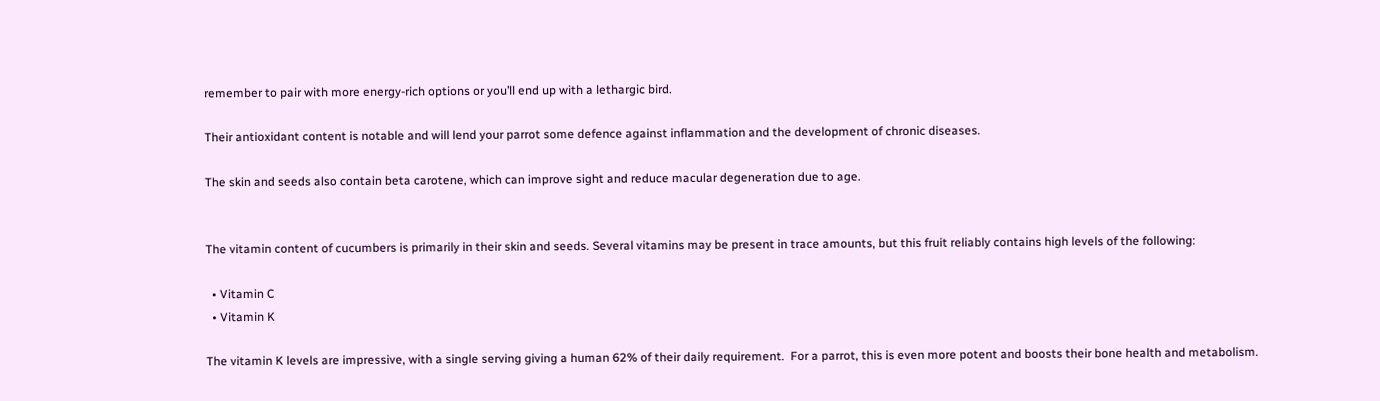remember to pair with more energy-rich options or you’ll end up with a lethargic bird.

Their antioxidant content is notable and will lend your parrot some defence against inflammation and the development of chronic diseases.

The skin and seeds also contain beta carotene, which can improve sight and reduce macular degeneration due to age.


The vitamin content of cucumbers is primarily in their skin and seeds. Several vitamins may be present in trace amounts, but this fruit reliably contains high levels of the following:

  • Vitamin C
  • Vitamin K

The vitamin K levels are impressive, with a single serving giving a human 62% of their daily requirement.  For a parrot, this is even more potent and boosts their bone health and metabolism.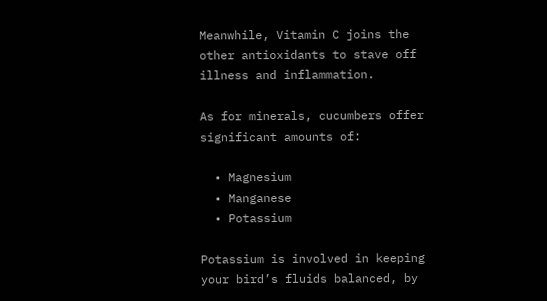Meanwhile, Vitamin C joins the other antioxidants to stave off illness and inflammation.

As for minerals, cucumbers offer significant amounts of:

  • Magnesium
  • Manganese
  • Potassium

Potassium is involved in keeping your bird’s fluids balanced, by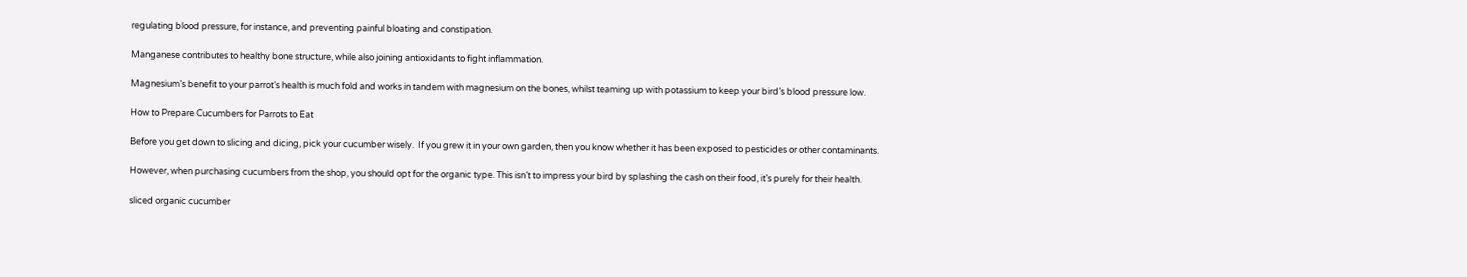regulating blood pressure, for instance, and preventing painful bloating and constipation.

Manganese contributes to healthy bone structure, while also joining antioxidants to fight inflammation.

Magnesium’s benefit to your parrot’s health is much fold and works in tandem with magnesium on the bones, whilst teaming up with potassium to keep your bird’s blood pressure low.

How to Prepare Cucumbers for Parrots to Eat

Before you get down to slicing and dicing, pick your cucumber wisely.  If you grew it in your own garden, then you know whether it has been exposed to pesticides or other contaminants.

However, when purchasing cucumbers from the shop, you should opt for the organic type. This isn’t to impress your bird by splashing the cash on their food, it’s purely for their health.

sliced organic cucumber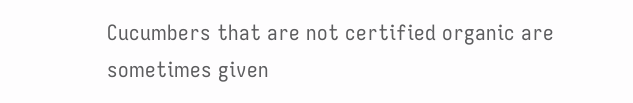Cucumbers that are not certified organic are sometimes given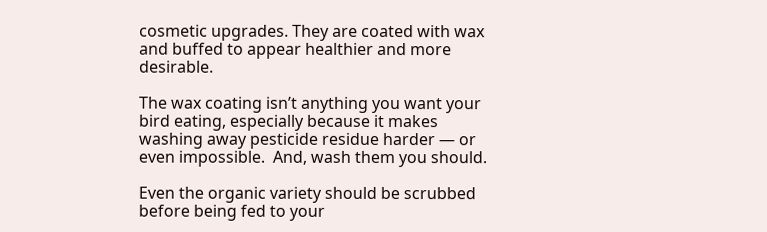cosmetic upgrades. They are coated with wax and buffed to appear healthier and more desirable.

The wax coating isn’t anything you want your bird eating, especially because it makes washing away pesticide residue harder — or even impossible.  And, wash them you should.

Even the organic variety should be scrubbed before being fed to your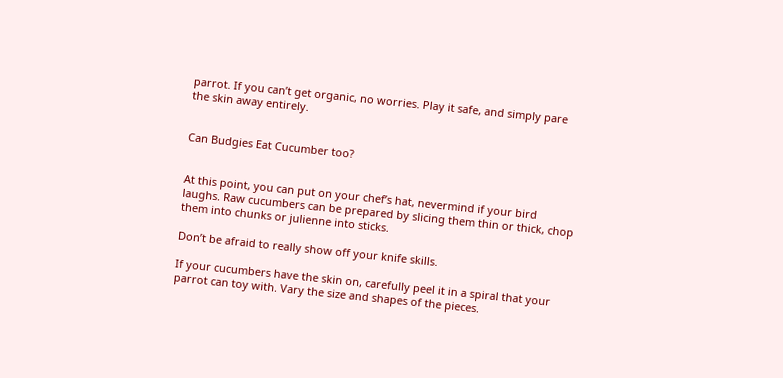parrot. If you can’t get organic, no worries. Play it safe, and simply pare the skin away entirely.


Can Budgies Eat Cucumber too?


At this point, you can put on your chef’s hat, nevermind if your bird laughs. Raw cucumbers can be prepared by slicing them thin or thick, chop them into chunks or julienne into sticks.

Don’t be afraid to really show off your knife skills.

If your cucumbers have the skin on, carefully peel it in a spiral that your parrot can toy with. Vary the size and shapes of the pieces.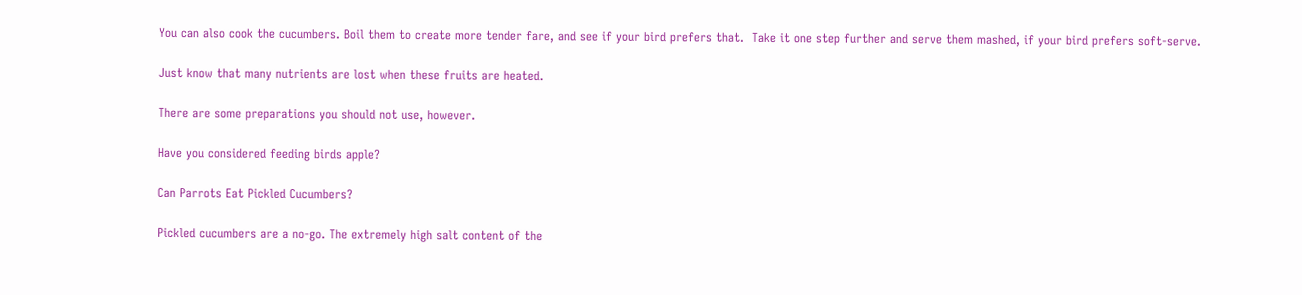You can also cook the cucumbers. Boil them to create more tender fare, and see if your bird prefers that.  Take it one step further and serve them mashed, if your bird prefers soft-serve.

Just know that many nutrients are lost when these fruits are heated.

There are some preparations you should not use, however.

Have you considered feeding birds apple?

Can Parrots Eat Pickled Cucumbers?

Pickled cucumbers are a no-go. The extremely high salt content of the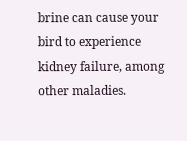brine can cause your bird to experience kidney failure, among other maladies.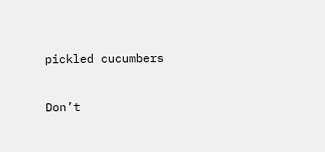pickled cucumbers

Don’t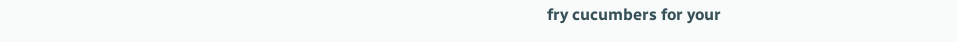fry cucumbers for your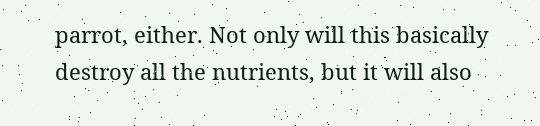parrot, either. Not only will this basically destroy all the nutrients, but it will also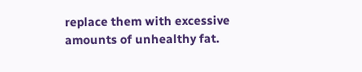replace them with excessive amounts of unhealthy fat.